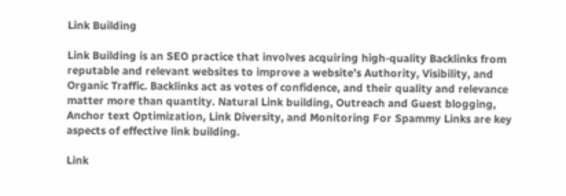Link Building

Link Building is an SEO practice that involves acquiring high-quality Backlinks from reputable and relevant websites to improve a website’s Authority, Visibility, and Organic Traffic. Backlinks act as votes of confidence, and their quality and relevance matter more than quantity. Natural Link building, Outreach and Guest blogging, Anchor text Optimization, Link Diversity, and Monitoring For Spammy Links are key aspects of effective link building.

Link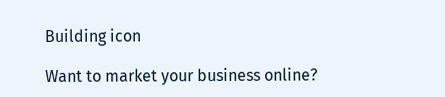Building icon

Want to market your business online?